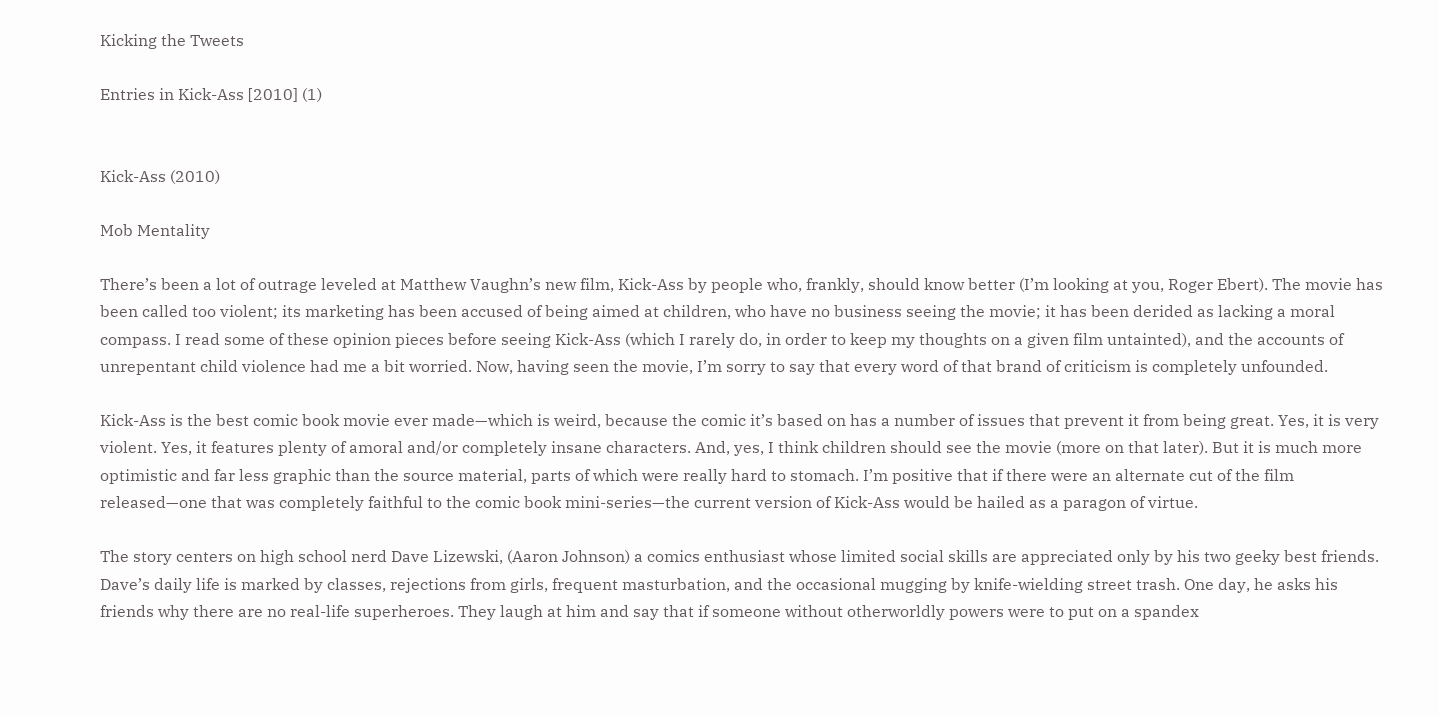Kicking the Tweets

Entries in Kick-Ass [2010] (1)


Kick-Ass (2010)

Mob Mentality

There’s been a lot of outrage leveled at Matthew Vaughn’s new film, Kick-Ass by people who, frankly, should know better (I’m looking at you, Roger Ebert). The movie has been called too violent; its marketing has been accused of being aimed at children, who have no business seeing the movie; it has been derided as lacking a moral compass. I read some of these opinion pieces before seeing Kick-Ass (which I rarely do, in order to keep my thoughts on a given film untainted), and the accounts of unrepentant child violence had me a bit worried. Now, having seen the movie, I’m sorry to say that every word of that brand of criticism is completely unfounded.

Kick-Ass is the best comic book movie ever made—which is weird, because the comic it’s based on has a number of issues that prevent it from being great. Yes, it is very violent. Yes, it features plenty of amoral and/or completely insane characters. And, yes, I think children should see the movie (more on that later). But it is much more optimistic and far less graphic than the source material, parts of which were really hard to stomach. I’m positive that if there were an alternate cut of the film released—one that was completely faithful to the comic book mini-series—the current version of Kick-Ass would be hailed as a paragon of virtue.

The story centers on high school nerd Dave Lizewski, (Aaron Johnson) a comics enthusiast whose limited social skills are appreciated only by his two geeky best friends. Dave’s daily life is marked by classes, rejections from girls, frequent masturbation, and the occasional mugging by knife-wielding street trash. One day, he asks his friends why there are no real-life superheroes. They laugh at him and say that if someone without otherworldly powers were to put on a spandex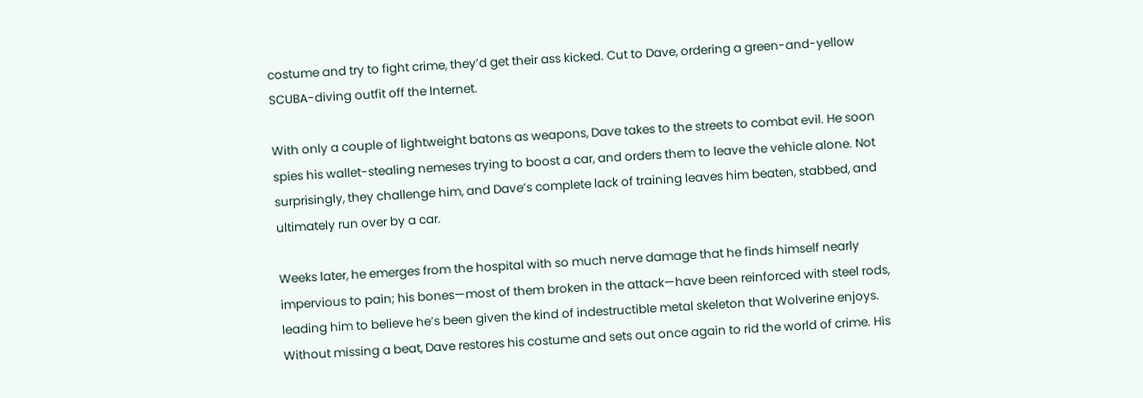costume and try to fight crime, they’d get their ass kicked. Cut to Dave, ordering a green-and-yellow SCUBA-diving outfit off the Internet.

With only a couple of lightweight batons as weapons, Dave takes to the streets to combat evil. He soon spies his wallet-stealing nemeses trying to boost a car, and orders them to leave the vehicle alone. Not surprisingly, they challenge him, and Dave’s complete lack of training leaves him beaten, stabbed, and ultimately run over by a car.

Weeks later, he emerges from the hospital with so much nerve damage that he finds himself nearly impervious to pain; his bones—most of them broken in the attack—have been reinforced with steel rods, leading him to believe he’s been given the kind of indestructible metal skeleton that Wolverine enjoys. Without missing a beat, Dave restores his costume and sets out once again to rid the world of crime. His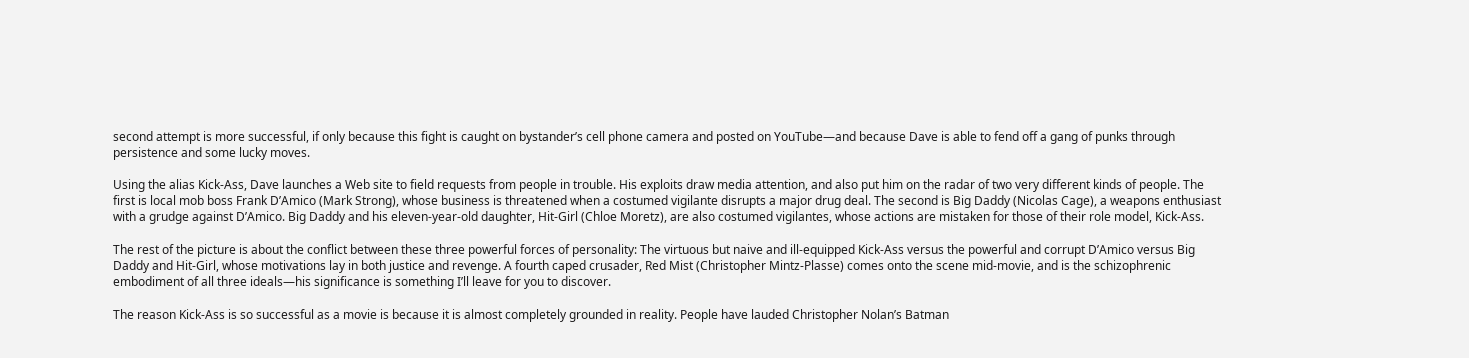second attempt is more successful, if only because this fight is caught on bystander’s cell phone camera and posted on YouTube—and because Dave is able to fend off a gang of punks through persistence and some lucky moves.

Using the alias Kick-Ass, Dave launches a Web site to field requests from people in trouble. His exploits draw media attention, and also put him on the radar of two very different kinds of people. The first is local mob boss Frank D’Amico (Mark Strong), whose business is threatened when a costumed vigilante disrupts a major drug deal. The second is Big Daddy (Nicolas Cage), a weapons enthusiast with a grudge against D’Amico. Big Daddy and his eleven-year-old daughter, Hit-Girl (Chloe Moretz), are also costumed vigilantes, whose actions are mistaken for those of their role model, Kick-Ass.

The rest of the picture is about the conflict between these three powerful forces of personality: The virtuous but naive and ill-equipped Kick-Ass versus the powerful and corrupt D’Amico versus Big Daddy and Hit-Girl, whose motivations lay in both justice and revenge. A fourth caped crusader, Red Mist (Christopher Mintz-Plasse) comes onto the scene mid-movie, and is the schizophrenic embodiment of all three ideals—his significance is something I’ll leave for you to discover.

The reason Kick-Ass is so successful as a movie is because it is almost completely grounded in reality. People have lauded Christopher Nolan’s Batman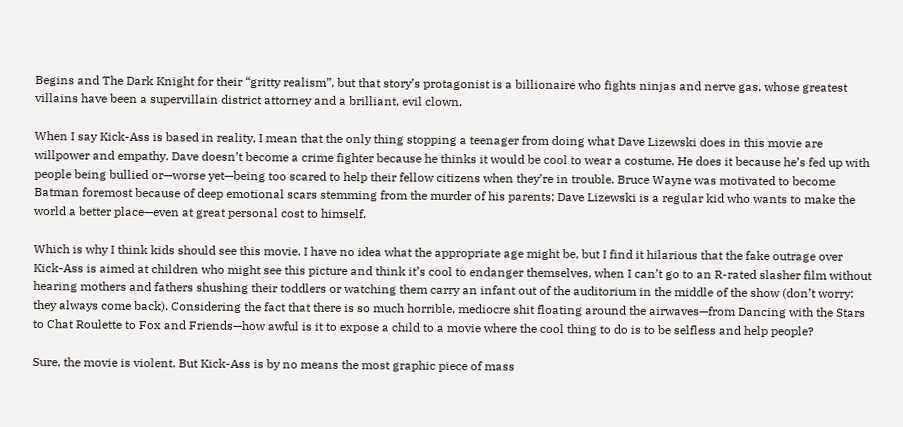Begins and The Dark Knight for their “gritty realism”, but that story’s protagonist is a billionaire who fights ninjas and nerve gas, whose greatest villains have been a supervillain district attorney and a brilliant, evil clown.

When I say Kick-Ass is based in reality, I mean that the only thing stopping a teenager from doing what Dave Lizewski does in this movie are willpower and empathy. Dave doesn’t become a crime fighter because he thinks it would be cool to wear a costume. He does it because he’s fed up with people being bullied or—worse yet—being too scared to help their fellow citizens when they’re in trouble. Bruce Wayne was motivated to become Batman foremost because of deep emotional scars stemming from the murder of his parents; Dave Lizewski is a regular kid who wants to make the world a better place—even at great personal cost to himself.

Which is why I think kids should see this movie. I have no idea what the appropriate age might be, but I find it hilarious that the fake outrage over Kick-Ass is aimed at children who might see this picture and think it’s cool to endanger themselves, when I can’t go to an R-rated slasher film without hearing mothers and fathers shushing their toddlers or watching them carry an infant out of the auditorium in the middle of the show (don’t worry: they always come back). Considering the fact that there is so much horrible, mediocre shit floating around the airwaves—from Dancing with the Stars to Chat Roulette to Fox and Friends—how awful is it to expose a child to a movie where the cool thing to do is to be selfless and help people?

Sure, the movie is violent. But Kick-Ass is by no means the most graphic piece of mass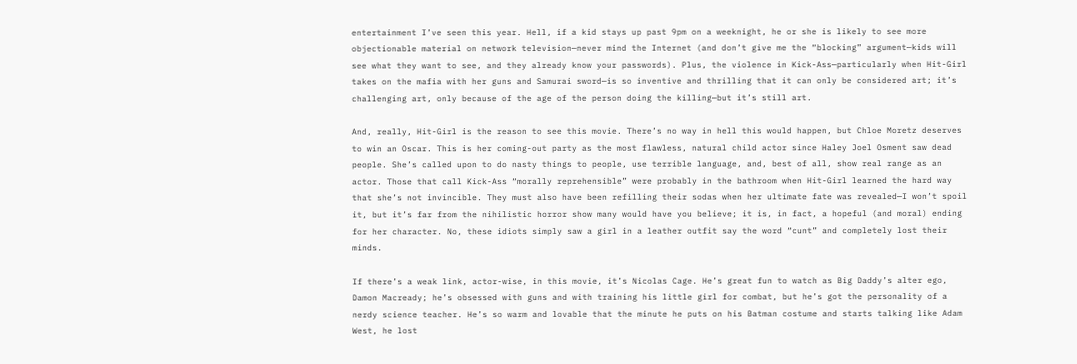entertainment I’ve seen this year. Hell, if a kid stays up past 9pm on a weeknight, he or she is likely to see more objectionable material on network television—never mind the Internet (and don’t give me the “blocking” argument—kids will see what they want to see, and they already know your passwords). Plus, the violence in Kick-Ass—particularly when Hit-Girl takes on the mafia with her guns and Samurai sword—is so inventive and thrilling that it can only be considered art; it’s challenging art, only because of the age of the person doing the killing—but it’s still art.

And, really, Hit-Girl is the reason to see this movie. There’s no way in hell this would happen, but Chloe Moretz deserves to win an Oscar. This is her coming-out party as the most flawless, natural child actor since Haley Joel Osment saw dead people. She’s called upon to do nasty things to people, use terrible language, and, best of all, show real range as an actor. Those that call Kick-Ass “morally reprehensible” were probably in the bathroom when Hit-Girl learned the hard way that she’s not invincible. They must also have been refilling their sodas when her ultimate fate was revealed—I won’t spoil it, but it’s far from the nihilistic horror show many would have you believe; it is, in fact, a hopeful (and moral) ending for her character. No, these idiots simply saw a girl in a leather outfit say the word “cunt” and completely lost their minds.

If there’s a weak link, actor-wise, in this movie, it’s Nicolas Cage. He’s great fun to watch as Big Daddy’s alter ego, Damon Macready; he’s obsessed with guns and with training his little girl for combat, but he’s got the personality of a nerdy science teacher. He’s so warm and lovable that the minute he puts on his Batman costume and starts talking like Adam West, he lost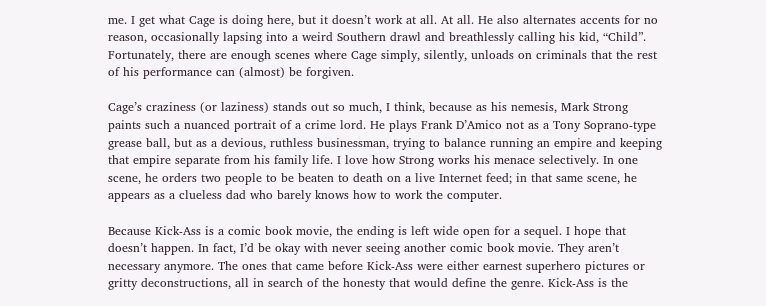me. I get what Cage is doing here, but it doesn’t work at all. At all. He also alternates accents for no reason, occasionally lapsing into a weird Southern drawl and breathlessly calling his kid, “Child”. Fortunately, there are enough scenes where Cage simply, silently, unloads on criminals that the rest of his performance can (almost) be forgiven.

Cage’s craziness (or laziness) stands out so much, I think, because as his nemesis, Mark Strong paints such a nuanced portrait of a crime lord. He plays Frank D’Amico not as a Tony Soprano-type grease ball, but as a devious, ruthless businessman, trying to balance running an empire and keeping that empire separate from his family life. I love how Strong works his menace selectively. In one scene, he orders two people to be beaten to death on a live Internet feed; in that same scene, he appears as a clueless dad who barely knows how to work the computer.

Because Kick-Ass is a comic book movie, the ending is left wide open for a sequel. I hope that doesn’t happen. In fact, I’d be okay with never seeing another comic book movie. They aren’t necessary anymore. The ones that came before Kick-Ass were either earnest superhero pictures or gritty deconstructions, all in search of the honesty that would define the genre. Kick-Ass is the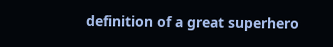definition of a great superhero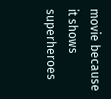movie because it shows superheroes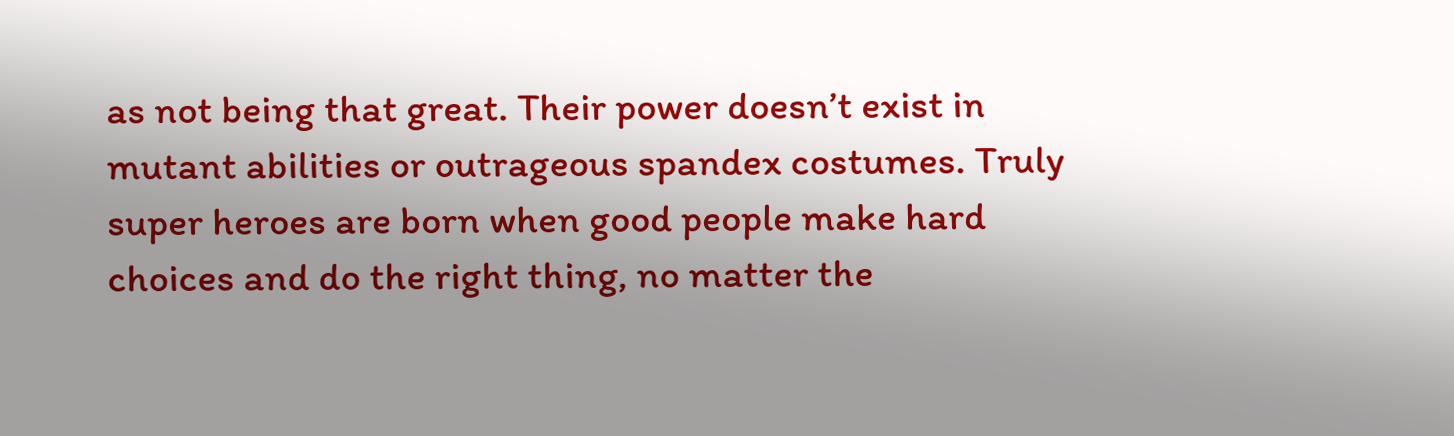as not being that great. Their power doesn’t exist in mutant abilities or outrageous spandex costumes. Truly super heroes are born when good people make hard choices and do the right thing, no matter the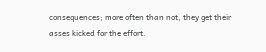consequences; more often than not, they get their asses kicked for the effort.